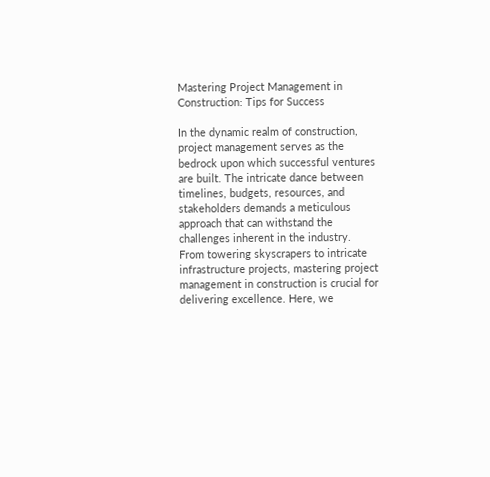Mastering Project Management in Construction: Tips for Success

In the dynamic realm of construction, project management serves as the bedrock upon which successful ventures are built. The intricate dance between timelines, budgets, resources, and stakeholders demands a meticulous approach that can withstand the challenges inherent in the industry. From towering skyscrapers to intricate infrastructure projects, mastering project management in construction is crucial for delivering excellence. Here, we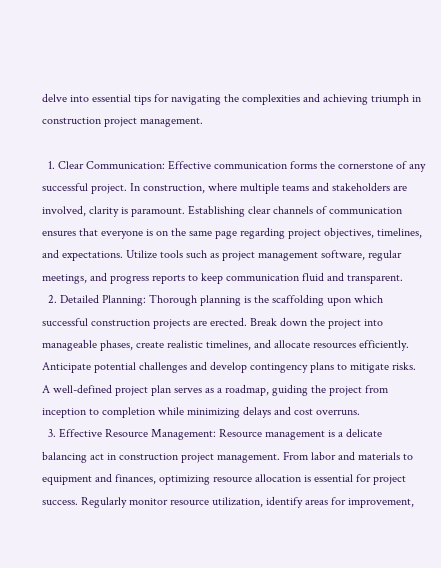delve into essential tips for navigating the complexities and achieving triumph in construction project management.

  1. Clear Communication: Effective communication forms the cornerstone of any successful project. In construction, where multiple teams and stakeholders are involved, clarity is paramount. Establishing clear channels of communication ensures that everyone is on the same page regarding project objectives, timelines, and expectations. Utilize tools such as project management software, regular meetings, and progress reports to keep communication fluid and transparent.
  2. Detailed Planning: Thorough planning is the scaffolding upon which successful construction projects are erected. Break down the project into manageable phases, create realistic timelines, and allocate resources efficiently. Anticipate potential challenges and develop contingency plans to mitigate risks. A well-defined project plan serves as a roadmap, guiding the project from inception to completion while minimizing delays and cost overruns.
  3. Effective Resource Management: Resource management is a delicate balancing act in construction project management. From labor and materials to equipment and finances, optimizing resource allocation is essential for project success. Regularly monitor resource utilization, identify areas for improvement,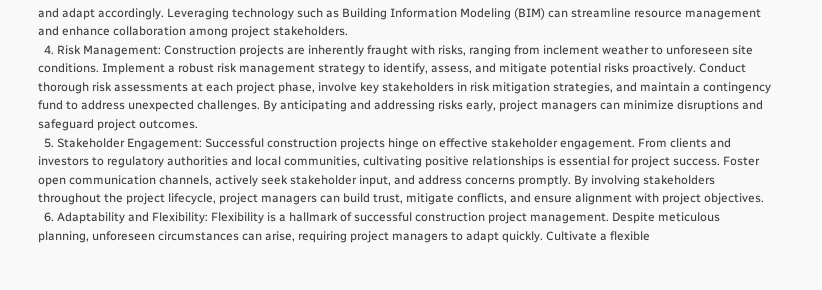and adapt accordingly. Leveraging technology such as Building Information Modeling (BIM) can streamline resource management and enhance collaboration among project stakeholders.
  4. Risk Management: Construction projects are inherently fraught with risks, ranging from inclement weather to unforeseen site conditions. Implement a robust risk management strategy to identify, assess, and mitigate potential risks proactively. Conduct thorough risk assessments at each project phase, involve key stakeholders in risk mitigation strategies, and maintain a contingency fund to address unexpected challenges. By anticipating and addressing risks early, project managers can minimize disruptions and safeguard project outcomes.
  5. Stakeholder Engagement: Successful construction projects hinge on effective stakeholder engagement. From clients and investors to regulatory authorities and local communities, cultivating positive relationships is essential for project success. Foster open communication channels, actively seek stakeholder input, and address concerns promptly. By involving stakeholders throughout the project lifecycle, project managers can build trust, mitigate conflicts, and ensure alignment with project objectives.
  6. Adaptability and Flexibility: Flexibility is a hallmark of successful construction project management. Despite meticulous planning, unforeseen circumstances can arise, requiring project managers to adapt quickly. Cultivate a flexible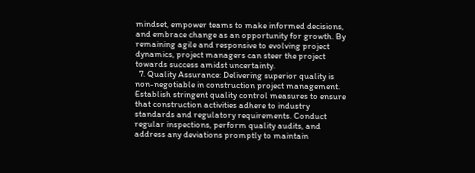mindset, empower teams to make informed decisions, and embrace change as an opportunity for growth. By remaining agile and responsive to evolving project dynamics, project managers can steer the project towards success amidst uncertainty.
  7. Quality Assurance: Delivering superior quality is non-negotiable in construction project management. Establish stringent quality control measures to ensure that construction activities adhere to industry standards and regulatory requirements. Conduct regular inspections, perform quality audits, and address any deviations promptly to maintain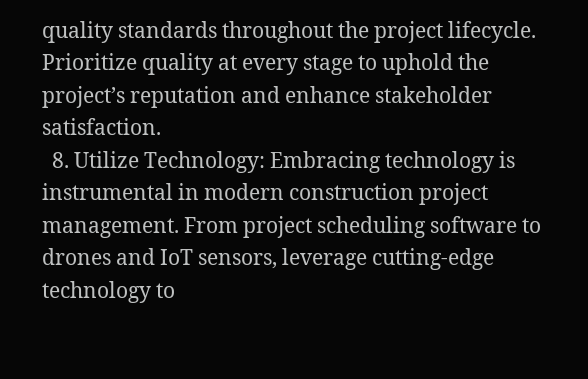quality standards throughout the project lifecycle. Prioritize quality at every stage to uphold the project’s reputation and enhance stakeholder satisfaction.
  8. Utilize Technology: Embracing technology is instrumental in modern construction project management. From project scheduling software to drones and IoT sensors, leverage cutting-edge technology to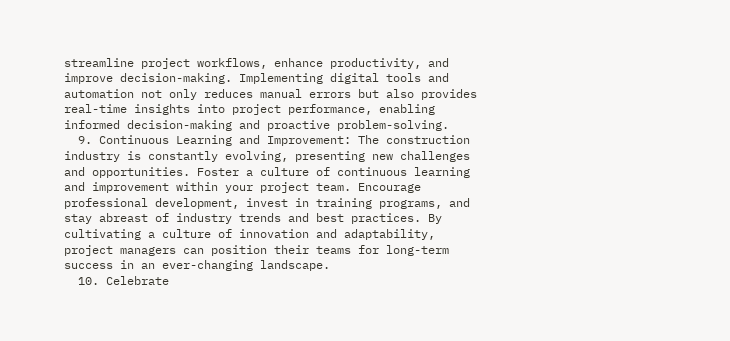streamline project workflows, enhance productivity, and improve decision-making. Implementing digital tools and automation not only reduces manual errors but also provides real-time insights into project performance, enabling informed decision-making and proactive problem-solving.
  9. Continuous Learning and Improvement: The construction industry is constantly evolving, presenting new challenges and opportunities. Foster a culture of continuous learning and improvement within your project team. Encourage professional development, invest in training programs, and stay abreast of industry trends and best practices. By cultivating a culture of innovation and adaptability, project managers can position their teams for long-term success in an ever-changing landscape.
  10. Celebrate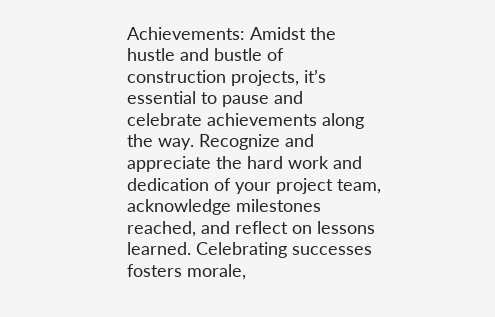Achievements: Amidst the hustle and bustle of construction projects, it’s essential to pause and celebrate achievements along the way. Recognize and appreciate the hard work and dedication of your project team, acknowledge milestones reached, and reflect on lessons learned. Celebrating successes fosters morale,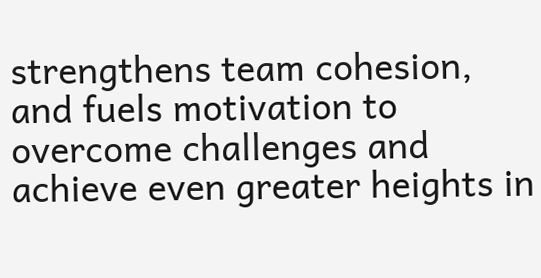strengthens team cohesion, and fuels motivation to overcome challenges and achieve even greater heights in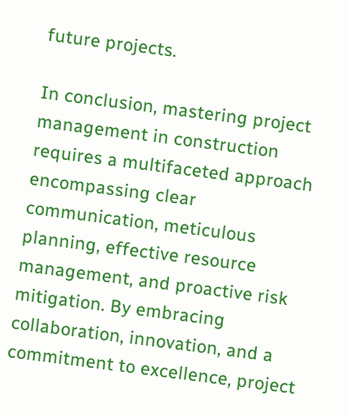future projects.

In conclusion, mastering project management in construction requires a multifaceted approach encompassing clear communication, meticulous planning, effective resource management, and proactive risk mitigation. By embracing collaboration, innovation, and a commitment to excellence, project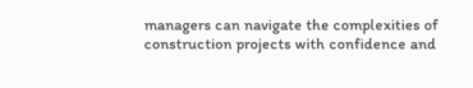managers can navigate the complexities of construction projects with confidence and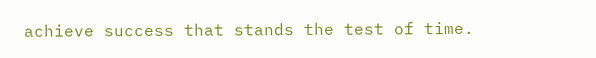achieve success that stands the test of time.